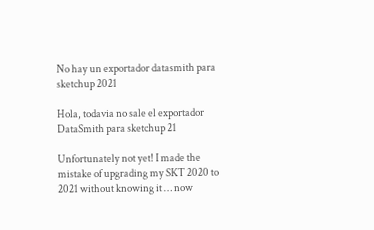No hay un exportador datasmith para sketchup 2021

Hola, todavia no sale el exportador DataSmith para sketchup 21

Unfortunately not yet! I made the mistake of upgrading my SKT 2020 to 2021 without knowing it … now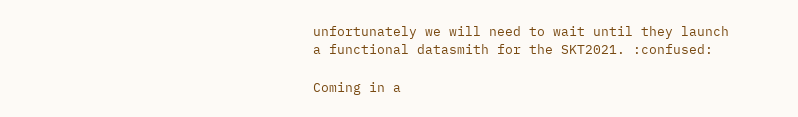unfortunately we will need to wait until they launch a functional datasmith for the SKT2021. :confused:

Coming in a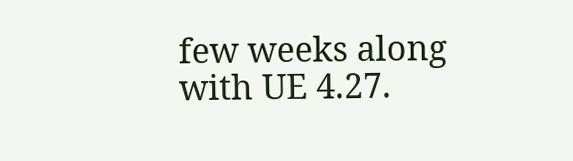few weeks along with UE 4.27.